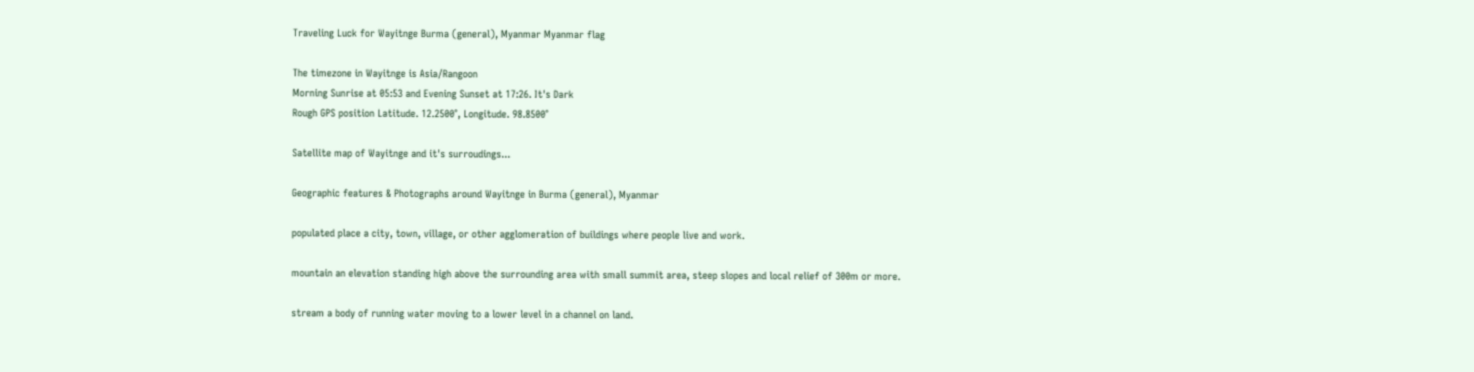Traveling Luck for Wayitnge Burma (general), Myanmar Myanmar flag

The timezone in Wayitnge is Asia/Rangoon
Morning Sunrise at 05:53 and Evening Sunset at 17:26. It's Dark
Rough GPS position Latitude. 12.2500°, Longitude. 98.8500°

Satellite map of Wayitnge and it's surroudings...

Geographic features & Photographs around Wayitnge in Burma (general), Myanmar

populated place a city, town, village, or other agglomeration of buildings where people live and work.

mountain an elevation standing high above the surrounding area with small summit area, steep slopes and local relief of 300m or more.

stream a body of running water moving to a lower level in a channel on land.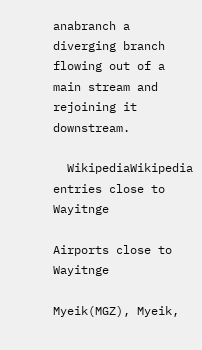anabranch a diverging branch flowing out of a main stream and rejoining it downstream.

  WikipediaWikipedia entries close to Wayitnge

Airports close to Wayitnge

Myeik(MGZ), Myeik,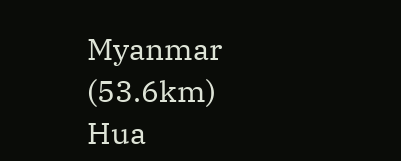Myanmar (53.6km)
Hua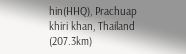hin(HHQ), Prachuap khiri khan, Thailand (207.3km)